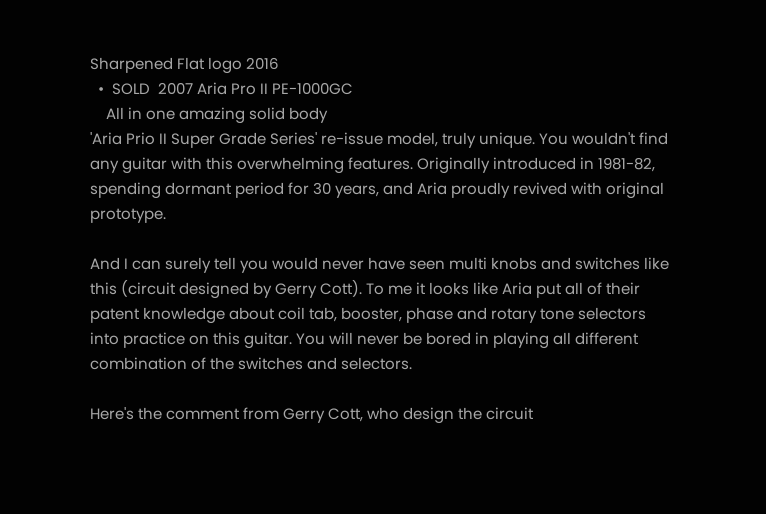Sharpened Flat logo 2016
  •  SOLD  2007 Aria Pro II PE-1000GC
    All in one amazing solid body
'Aria Prio II Super Grade Series' re-issue model, truly unique. You wouldn't find any guitar with this overwhelming features. Originally introduced in 1981-82, spending dormant period for 30 years, and Aria proudly revived with original prototype.

And I can surely tell you would never have seen multi knobs and switches like this (circuit designed by Gerry Cott). To me it looks like Aria put all of their patent knowledge about coil tab, booster, phase and rotary tone selectors into practice on this guitar. You will never be bored in playing all different combination of the switches and selectors.

Here's the comment from Gerry Cott, who design the circuit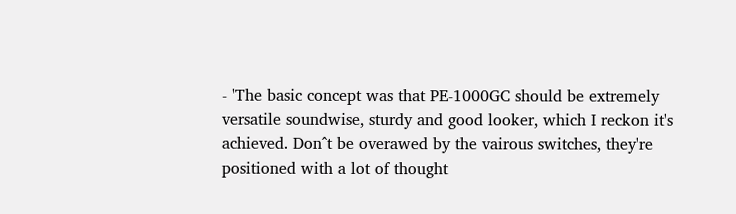- 'The basic concept was that PE-1000GC should be extremely versatile soundwise, sturdy and good looker, which I reckon it's achieved. Don^t be overawed by the vairous switches, they're positioned with a lot of thought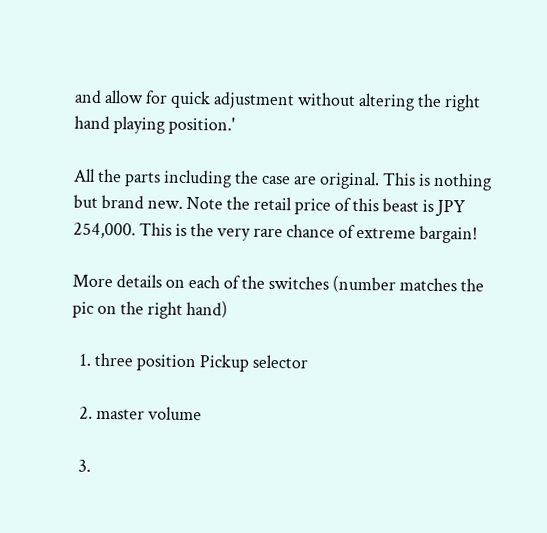and allow for quick adjustment without altering the right hand playing position.'

All the parts including the case are original. This is nothing but brand new. Note the retail price of this beast is JPY 254,000. This is the very rare chance of extreme bargain!

More details on each of the switches (number matches the pic on the right hand)

  1. three position Pickup selector

  2. master volume

  3.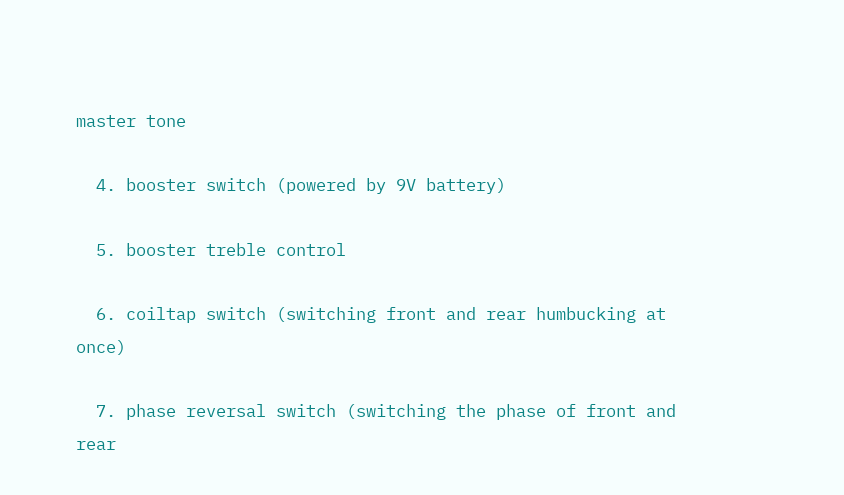master tone

  4. booster switch (powered by 9V battery)

  5. booster treble control

  6. coiltap switch (switching front and rear humbucking at once)

  7. phase reversal switch (switching the phase of front and rear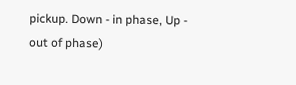pickup. Down - in phase, Up - out of phase)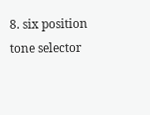8. six position tone selector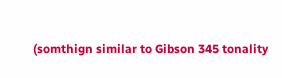(somthign similar to Gibson 345 tonality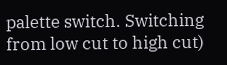palette switch. Switching from low cut to high cut)